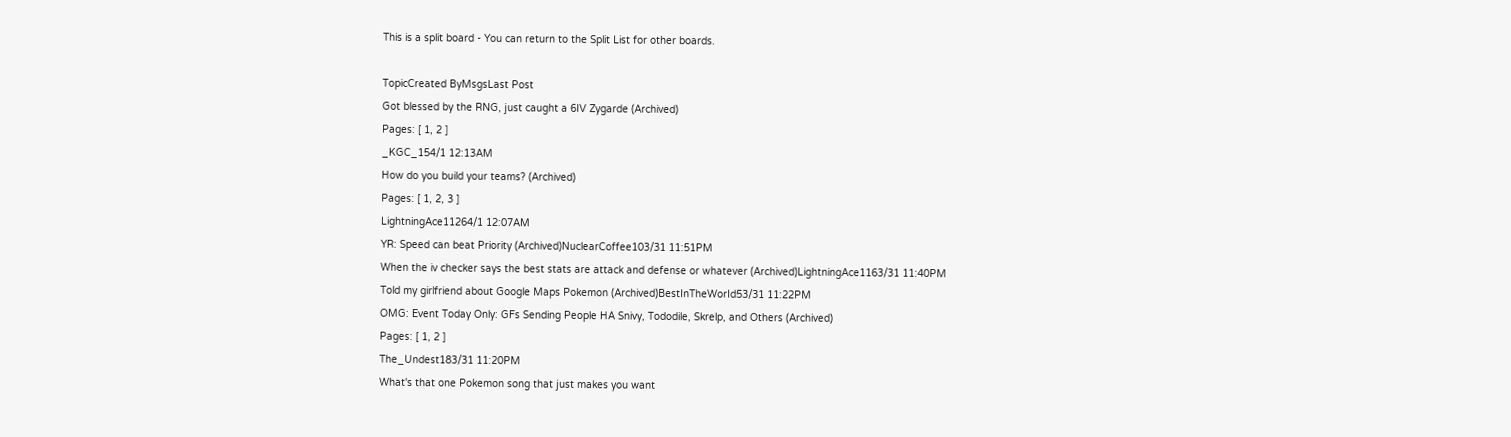This is a split board - You can return to the Split List for other boards.

TopicCreated ByMsgsLast Post
Got blessed by the RNG, just caught a 6IV Zygarde (Archived)
Pages: [ 1, 2 ]
_KGC_154/1 12:13AM
How do you build your teams? (Archived)
Pages: [ 1, 2, 3 ]
LightningAce11264/1 12:07AM
YR: Speed can beat Priority (Archived)NuclearCoffee103/31 11:51PM
When the iv checker says the best stats are attack and defense or whatever (Archived)LightningAce1163/31 11:40PM
Told my girlfriend about Google Maps Pokemon (Archived)BestInTheWorId53/31 11:22PM
OMG: Event Today Only: GFs Sending People HA Snivy, Tododile, Skrelp, and Others (Archived)
Pages: [ 1, 2 ]
The_Undest183/31 11:20PM
What's that one Pokemon song that just makes you want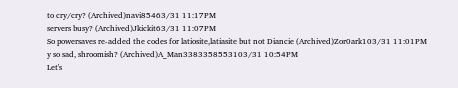to cry/cry? (Archived)navi85463/31 11:17PM
servers busy? (Archived)Jkickit63/31 11:07PM
So powersaves re-added the codes for latiosite,latiasite but not Diancie (Archived)Zor0ark103/31 11:01PM
y so sad, shroomish? (Archived)A_Man3383358553103/31 10:54PM
Let's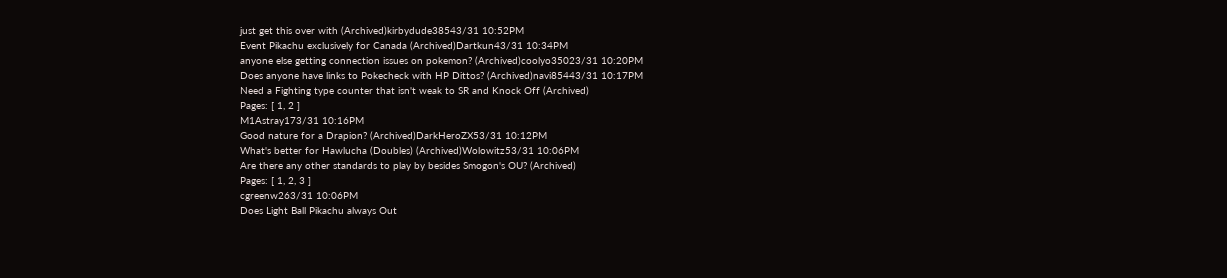just get this over with (Archived)kirbydude38543/31 10:52PM
Event Pikachu exclusively for Canada (Archived)Dartkun43/31 10:34PM
anyone else getting connection issues on pokemon? (Archived)coolyo35023/31 10:20PM
Does anyone have links to Pokecheck with HP Dittos? (Archived)navi85443/31 10:17PM
Need a Fighting type counter that isn't weak to SR and Knock Off (Archived)
Pages: [ 1, 2 ]
M1Astray173/31 10:16PM
Good nature for a Drapion? (Archived)DarkHeroZX53/31 10:12PM
What's better for Hawlucha (Doubles) (Archived)Wolowitz53/31 10:06PM
Are there any other standards to play by besides Smogon's OU? (Archived)
Pages: [ 1, 2, 3 ]
cgreenw263/31 10:06PM
Does Light Ball Pikachu always Out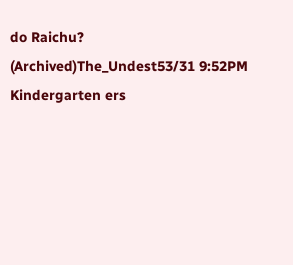do Raichu? (Archived)The_Undest53/31 9:52PM
Kindergarten ers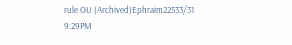rule OU (Archived)Ephraim22533/31 9:29PM